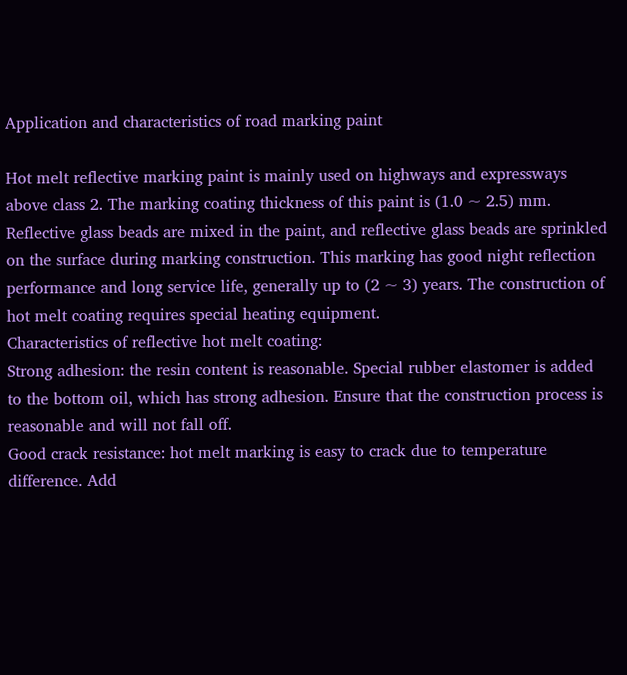Application and characteristics of road marking paint

Hot melt reflective marking paint is mainly used on highways and expressways above class 2. The marking coating thickness of this paint is (1.0 ~ 2.5) mm. Reflective glass beads are mixed in the paint, and reflective glass beads are sprinkled on the surface during marking construction. This marking has good night reflection performance and long service life, generally up to (2 ~ 3) years. The construction of hot melt coating requires special heating equipment.
Characteristics of reflective hot melt coating:
Strong adhesion: the resin content is reasonable. Special rubber elastomer is added to the bottom oil, which has strong adhesion. Ensure that the construction process is reasonable and will not fall off.
Good crack resistance: hot melt marking is easy to crack due to temperature difference. Add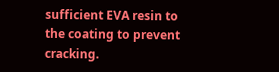sufficient EVA resin to the coating to prevent cracking.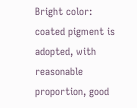Bright color: coated pigment is adopted, with reasonable proportion, good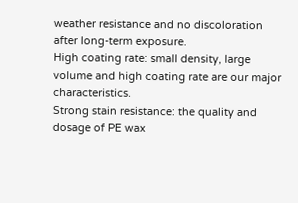weather resistance and no discoloration after long-term exposure.
High coating rate: small density, large volume and high coating rate are our major characteristics.
Strong stain resistance: the quality and dosage of PE wax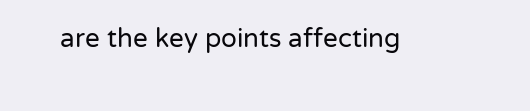are the key points affecting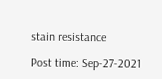stain resistance

Post time: Sep-27-2021